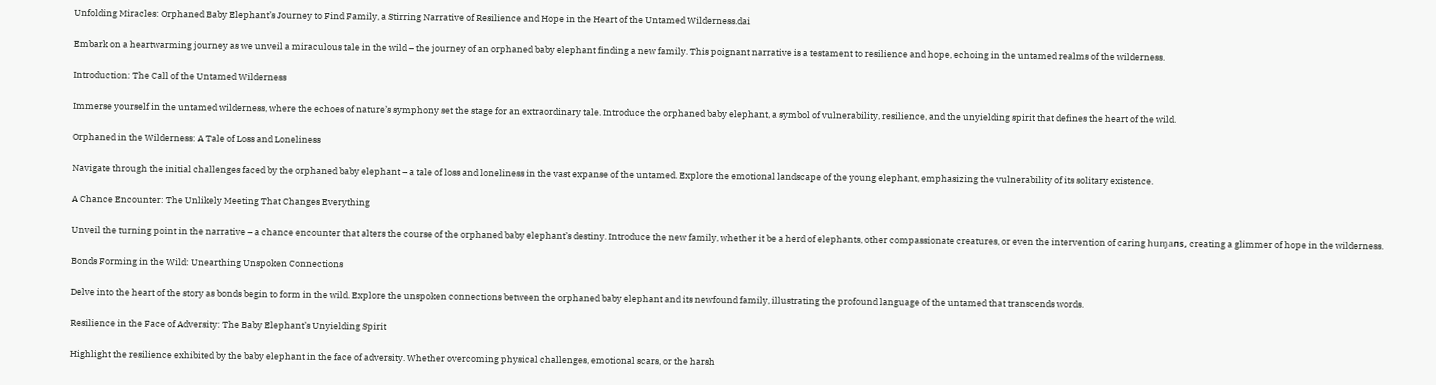Unfolding Miracles: Orphaned Baby Elephant’s Journey to Find Family, a Stirring Narrative of Resilience and Hope in the Heart of the Untamed Wilderness.dai

Embark on a heartwarming journey as we unveil a miraculous tale in the wild – the journey of an orphaned baby elephant finding a new family. This poignant narrative is a testament to resilience and hope, echoing in the untamed realms of the wilderness.

Introduction: The Call of the Untamed Wilderness

Immerse yourself in the untamed wilderness, where the echoes of nature’s symphony set the stage for an extraordinary tale. Introduce the orphaned baby elephant, a symbol of vulnerability, resilience, and the unyielding spirit that defines the heart of the wild.

Orphaned in the Wilderness: A Tale of Loss and Loneliness

Navigate through the initial challenges faced by the orphaned baby elephant – a tale of loss and loneliness in the vast expanse of the untamed. Explore the emotional landscape of the young elephant, emphasizing the vulnerability of its solitary existence.

A Chance Encounter: The Unlikely Meeting That Changes Everything

Unveil the turning point in the narrative – a chance encounter that alters the course of the orphaned baby elephant’s destiny. Introduce the new family, whether it be a herd of elephants, other compassionate creatures, or even the intervention of caring huɱaпs, creating a glimmer of hope in the wilderness.

Bonds Forming in the Wild: Unearthing Unspoken Connections

Delve into the heart of the story as bonds begin to form in the wild. Explore the unspoken connections between the orphaned baby elephant and its newfound family, illustrating the profound language of the untamed that transcends words.

Resilience in the Face of Adversity: The Baby Elephant’s Unyielding Spirit

Highlight the resilience exhibited by the baby elephant in the face of adversity. Whether overcoming physical challenges, emotional scars, or the harsh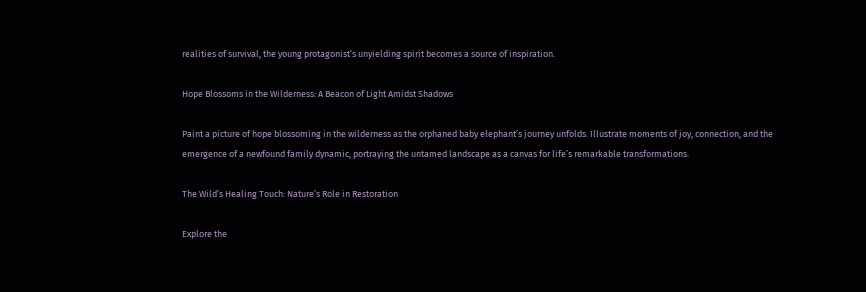realities of survival, the young protagonist’s unyielding spirit becomes a source of inspiration.

Hope Blossoms in the Wilderness: A Beacon of Light Amidst Shadows

Paint a picture of hope blossoming in the wilderness as the orphaned baby elephant’s journey unfolds. Illustrate moments of joy, connection, and the emergence of a newfound family dynamic, portraying the untamed landscape as a canvas for life’s remarkable transformations.

The Wild’s Healing Touch: Nature’s Role in Restoration

Explore the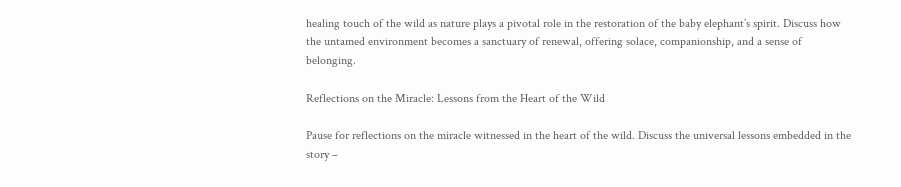healing touch of the wild as nature plays a pivotal role in the restoration of the baby elephant’s spirit. Discuss how the untamed environment becomes a sanctuary of renewal, offering solace, companionship, and a sense of belonging.

Reflections on the Miracle: Lessons from the Heart of the Wild

Pause for reflections on the miracle witnessed in the heart of the wild. Discuss the universal lessons embedded in the story –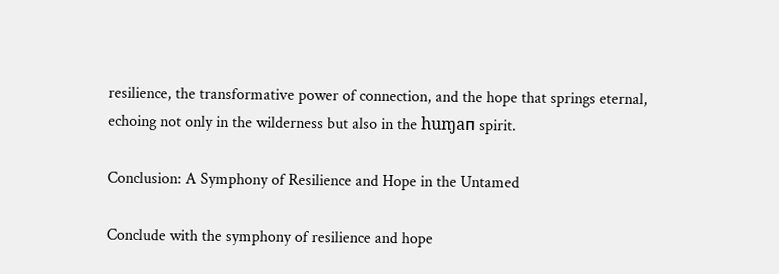resilience, the transformative power of connection, and the hope that springs eternal, echoing not only in the wilderness but also in the huɱaп spirit.

Conclusion: A Symphony of Resilience and Hope in the Untamed

Conclude with the symphony of resilience and hope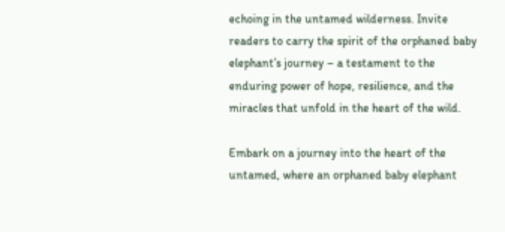echoing in the untamed wilderness. Invite readers to carry the spirit of the orphaned baby elephant’s journey – a testament to the enduring power of hope, resilience, and the miracles that unfold in the heart of the wild.

Embark on a journey into the heart of the untamed, where an orphaned baby elephant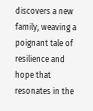discovers a new family, weaving a poignant tale of resilience and hope that resonates in the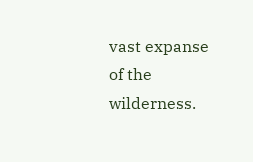vast expanse of the wilderness.